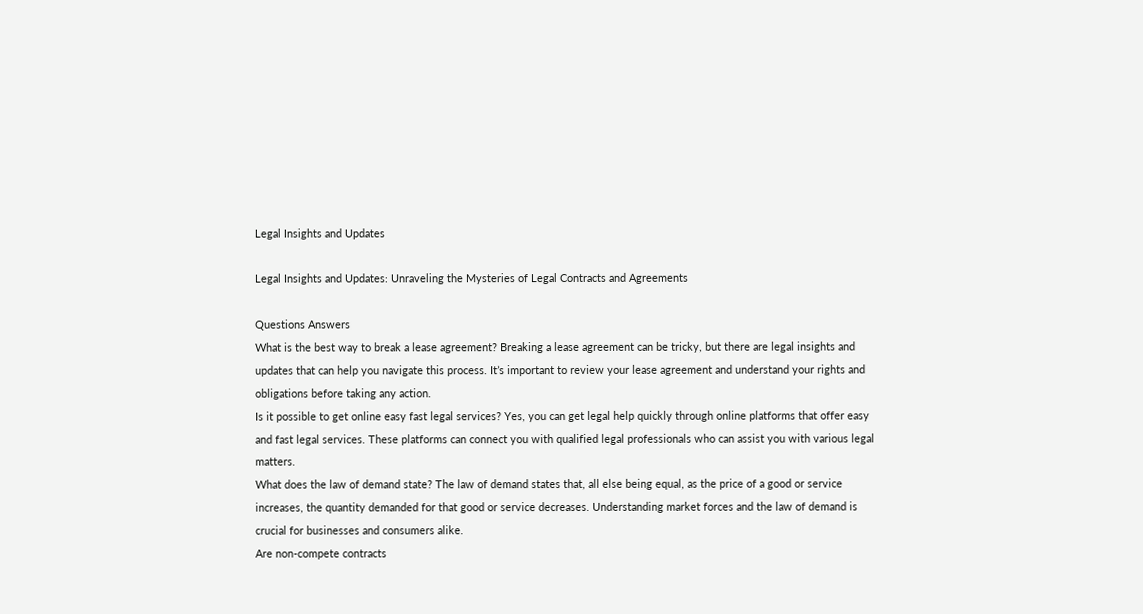Legal Insights and Updates

Legal Insights and Updates: Unraveling the Mysteries of Legal Contracts and Agreements

Questions Answers
What is the best way to break a lease agreement? Breaking a lease agreement can be tricky, but there are legal insights and updates that can help you navigate this process. It’s important to review your lease agreement and understand your rights and obligations before taking any action.
Is it possible to get online easy fast legal services? Yes, you can get legal help quickly through online platforms that offer easy and fast legal services. These platforms can connect you with qualified legal professionals who can assist you with various legal matters.
What does the law of demand state? The law of demand states that, all else being equal, as the price of a good or service increases, the quantity demanded for that good or service decreases. Understanding market forces and the law of demand is crucial for businesses and consumers alike.
Are non-compete contracts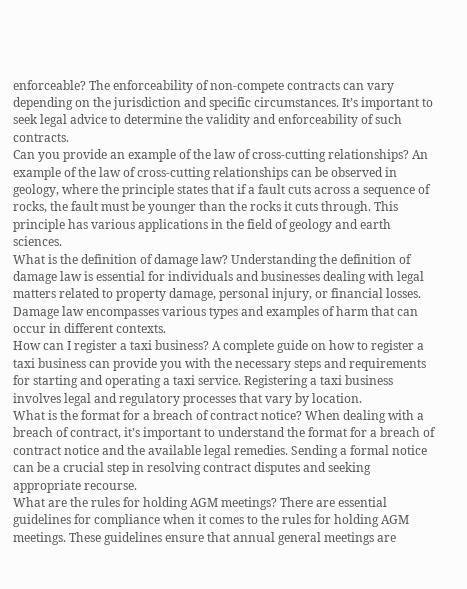enforceable? The enforceability of non-compete contracts can vary depending on the jurisdiction and specific circumstances. It’s important to seek legal advice to determine the validity and enforceability of such contracts.
Can you provide an example of the law of cross-cutting relationships? An example of the law of cross-cutting relationships can be observed in geology, where the principle states that if a fault cuts across a sequence of rocks, the fault must be younger than the rocks it cuts through. This principle has various applications in the field of geology and earth sciences.
What is the definition of damage law? Understanding the definition of damage law is essential for individuals and businesses dealing with legal matters related to property damage, personal injury, or financial losses. Damage law encompasses various types and examples of harm that can occur in different contexts.
How can I register a taxi business? A complete guide on how to register a taxi business can provide you with the necessary steps and requirements for starting and operating a taxi service. Registering a taxi business involves legal and regulatory processes that vary by location.
What is the format for a breach of contract notice? When dealing with a breach of contract, it’s important to understand the format for a breach of contract notice and the available legal remedies. Sending a formal notice can be a crucial step in resolving contract disputes and seeking appropriate recourse.
What are the rules for holding AGM meetings? There are essential guidelines for compliance when it comes to the rules for holding AGM meetings. These guidelines ensure that annual general meetings are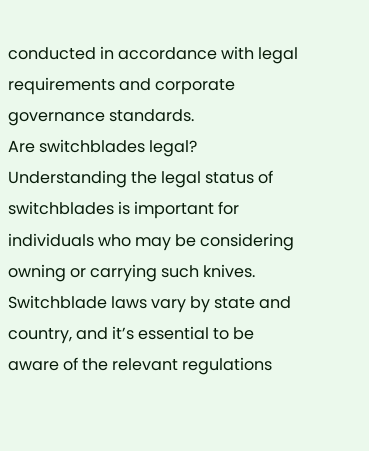conducted in accordance with legal requirements and corporate governance standards.
Are switchblades legal? Understanding the legal status of switchblades is important for individuals who may be considering owning or carrying such knives. Switchblade laws vary by state and country, and it’s essential to be aware of the relevant regulations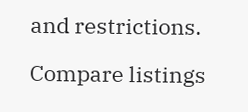and restrictions.

Compare listings